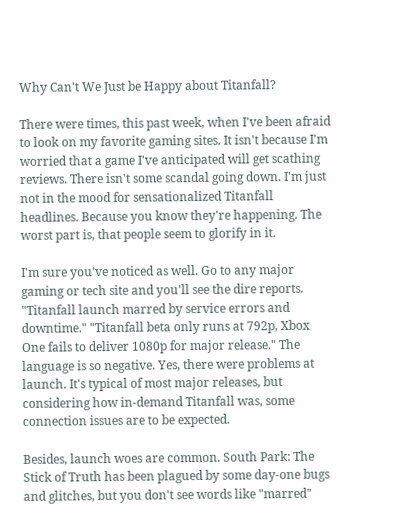Why Can't We Just be Happy about Titanfall?

There were times, this past week, when I've been afraid to look on my favorite gaming sites. It isn't because I'm worried that a game I've anticipated will get scathing reviews. There isn't some scandal going down. I'm just not in the mood for sensationalized Titanfall headlines. Because you know they're happening. The worst part is, that people seem to glorify in it.

I'm sure you've noticed as well. Go to any major gaming or tech site and you'll see the dire reports. "Titanfall launch marred by service errors and downtime." "Titanfall beta only runs at 792p, Xbox One fails to deliver 1080p for major release." The language is so negative. Yes, there were problems at launch. It's typical of most major releases, but considering how in-demand Titanfall was, some connection issues are to be expected.

Besides, launch woes are common. South Park: The Stick of Truth has been plagued by some day-one bugs and glitches, but you don't see words like "marred"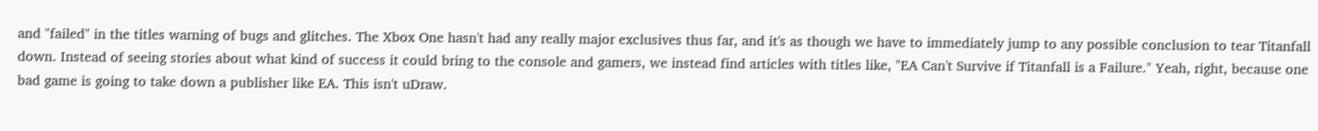and "failed" in the titles warning of bugs and glitches. The Xbox One hasn't had any really major exclusives thus far, and it's as though we have to immediately jump to any possible conclusion to tear Titanfall down. Instead of seeing stories about what kind of success it could bring to the console and gamers, we instead find articles with titles like, "EA Can't Survive if Titanfall is a Failure." Yeah, right, because one bad game is going to take down a publisher like EA. This isn't uDraw.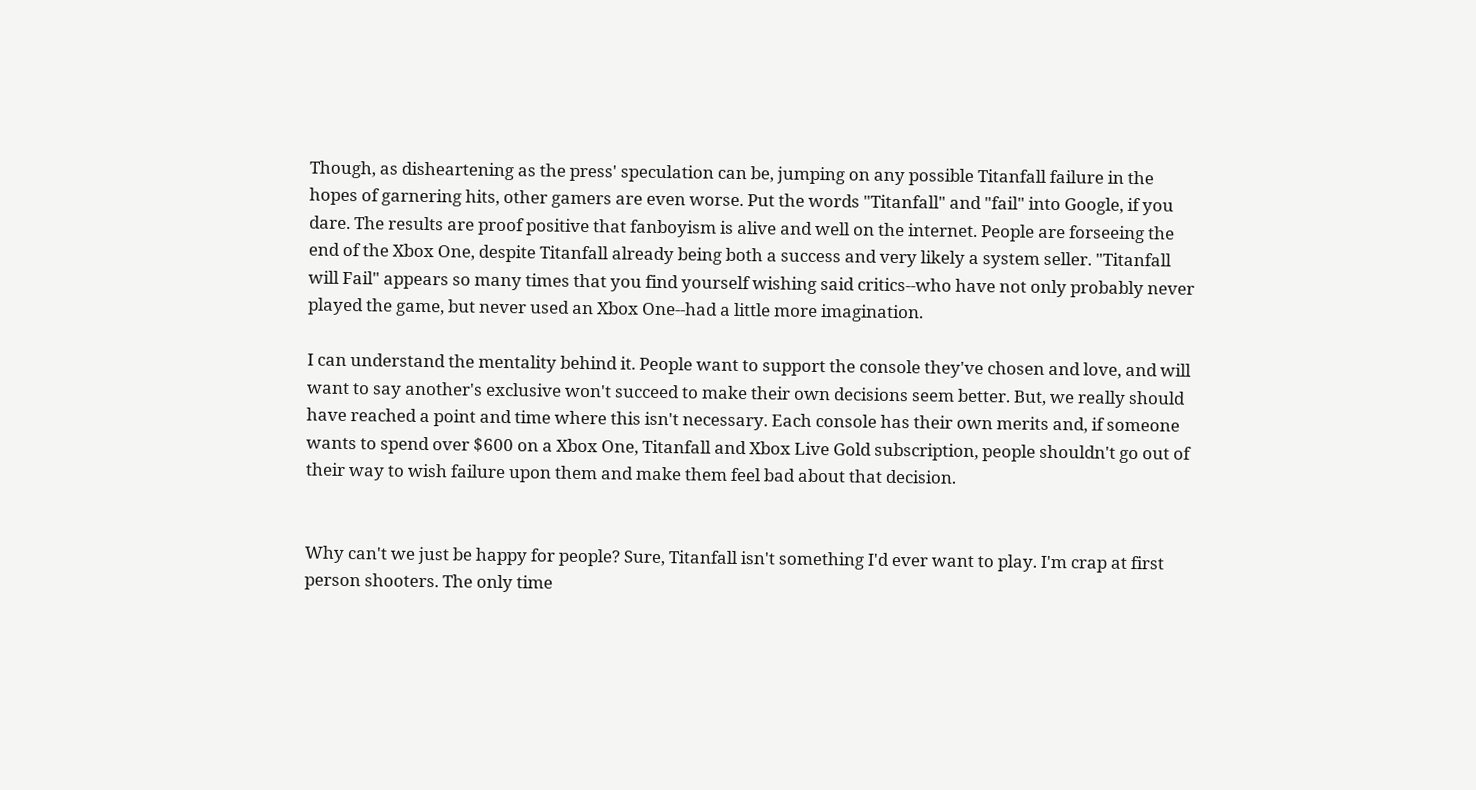Though, as disheartening as the press' speculation can be, jumping on any possible Titanfall failure in the hopes of garnering hits, other gamers are even worse. Put the words "Titanfall" and "fail" into Google, if you dare. The results are proof positive that fanboyism is alive and well on the internet. People are forseeing the end of the Xbox One, despite Titanfall already being both a success and very likely a system seller. "Titanfall will Fail" appears so many times that you find yourself wishing said critics--who have not only probably never played the game, but never used an Xbox One--had a little more imagination.

I can understand the mentality behind it. People want to support the console they've chosen and love, and will want to say another's exclusive won't succeed to make their own decisions seem better. But, we really should have reached a point and time where this isn't necessary. Each console has their own merits and, if someone wants to spend over $600 on a Xbox One, Titanfall and Xbox Live Gold subscription, people shouldn't go out of their way to wish failure upon them and make them feel bad about that decision.


Why can't we just be happy for people? Sure, Titanfall isn't something I'd ever want to play. I'm crap at first person shooters. The only time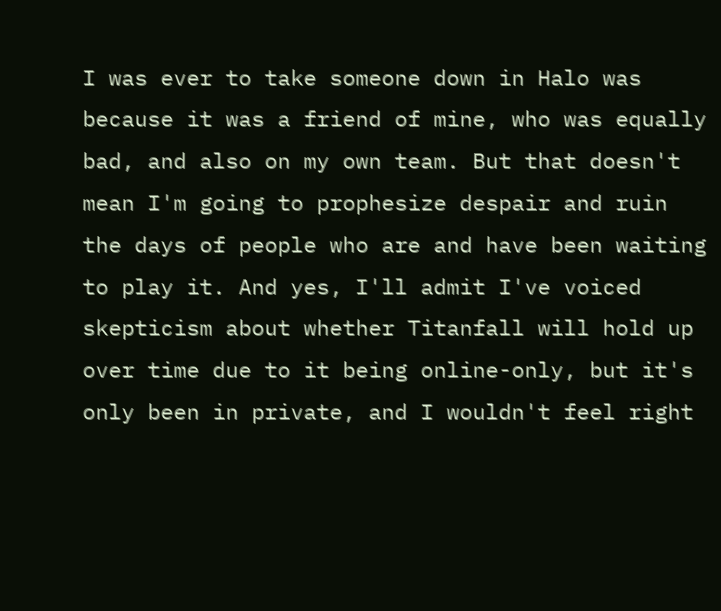I was ever to take someone down in Halo was because it was a friend of mine, who was equally bad, and also on my own team. But that doesn't mean I'm going to prophesize despair and ruin the days of people who are and have been waiting to play it. And yes, I'll admit I've voiced skepticism about whether Titanfall will hold up over time due to it being online-only, but it's only been in private, and I wouldn't feel right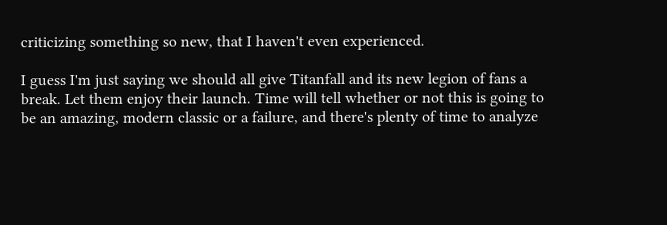criticizing something so new, that I haven't even experienced.

I guess I'm just saying we should all give Titanfall and its new legion of fans a break. Let them enjoy their launch. Time will tell whether or not this is going to be an amazing, modern classic or a failure, and there's plenty of time to analyze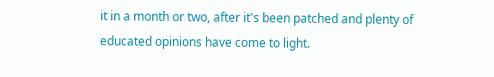it in a month or two, after it's been patched and plenty of educated opinions have come to light.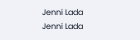Jenni Lada
Jenni Lada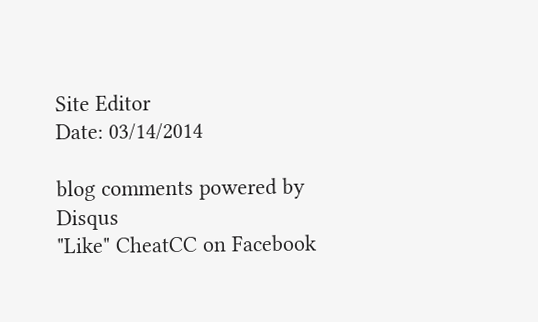Site Editor
Date: 03/14/2014

blog comments powered by Disqus
"Like" CheatCC on Facebook